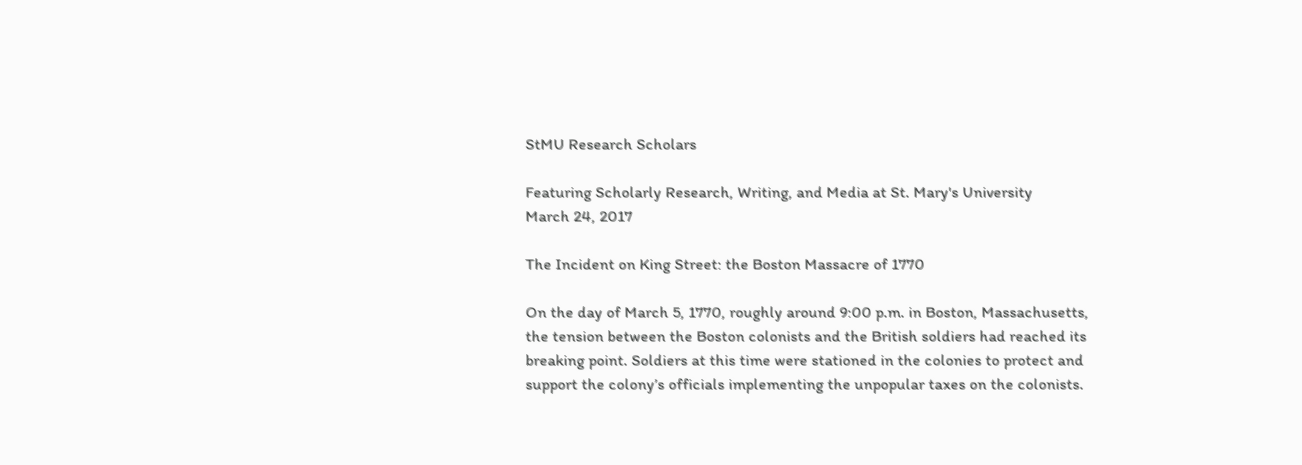StMU Research Scholars

Featuring Scholarly Research, Writing, and Media at St. Mary's University
March 24, 2017

The Incident on King Street: the Boston Massacre of 1770

On the day of March 5, 1770, roughly around 9:00 p.m. in Boston, Massachusetts, the tension between the Boston colonists and the British soldiers had reached its breaking point. Soldiers at this time were stationed in the colonies to protect and support the colony’s officials implementing the unpopular taxes on the colonists.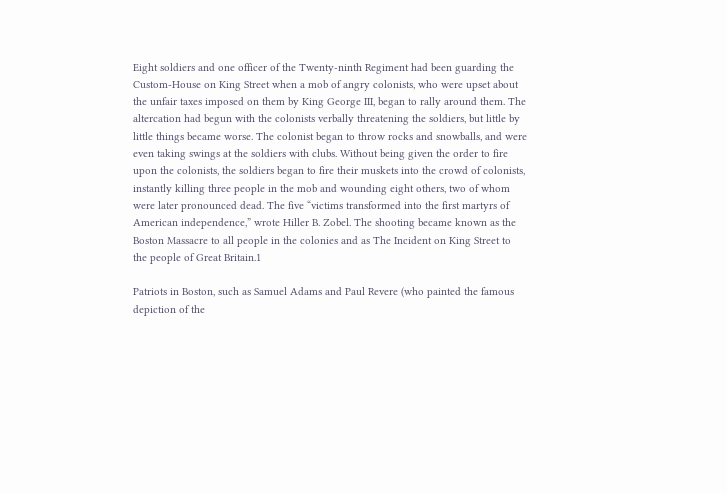Eight soldiers and one officer of the Twenty-ninth Regiment had been guarding the Custom-House on King Street when a mob of angry colonists, who were upset about the unfair taxes imposed on them by King George III, began to rally around them. The altercation had begun with the colonists verbally threatening the soldiers, but little by little things became worse. The colonist began to throw rocks and snowballs, and were even taking swings at the soldiers with clubs. Without being given the order to fire upon the colonists, the soldiers began to fire their muskets into the crowd of colonists, instantly killing three people in the mob and wounding eight others, two of whom were later pronounced dead. The five “victims transformed into the first martyrs of American independence,” wrote Hiller B. Zobel. The shooting became known as the Boston Massacre to all people in the colonies and as The Incident on King Street to the people of Great Britain.1

Patriots in Boston, such as Samuel Adams and Paul Revere (who painted the famous depiction of the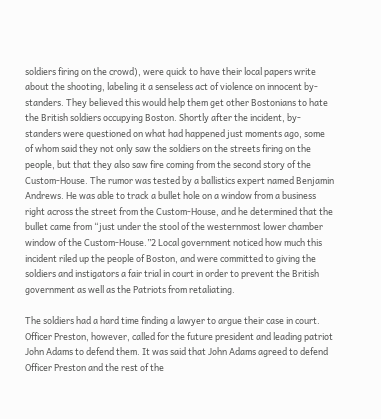soldiers firing on the crowd), were quick to have their local papers write about the shooting, labeling it a senseless act of violence on innocent by-standers. They believed this would help them get other Bostonians to hate the British soldiers occupying Boston. Shortly after the incident, by-standers were questioned on what had happened just moments ago, some of whom said they not only saw the soldiers on the streets firing on the people, but that they also saw fire coming from the second story of the Custom-House. The rumor was tested by a ballistics expert named Benjamin Andrews. He was able to track a bullet hole on a window from a business right across the street from the Custom-House, and he determined that the bullet came from “just under the stool of the westernmost lower chamber window of the Custom-House.”2 Local government noticed how much this incident riled up the people of Boston, and were committed to giving the soldiers and instigators a fair trial in court in order to prevent the British government as well as the Patriots from retaliating.

The soldiers had a hard time finding a lawyer to argue their case in court. Officer Preston, however, called for the future president and leading patriot John Adams to defend them. It was said that John Adams agreed to defend Officer Preston and the rest of the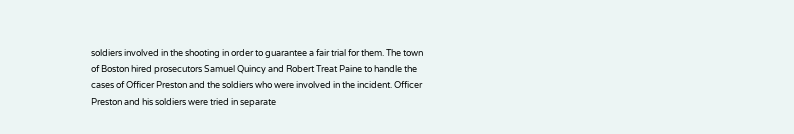soldiers involved in the shooting in order to guarantee a fair trial for them. The town of Boston hired prosecutors Samuel Quincy and Robert Treat Paine to handle the cases of Officer Preston and the soldiers who were involved in the incident. Officer Preston and his soldiers were tried in separate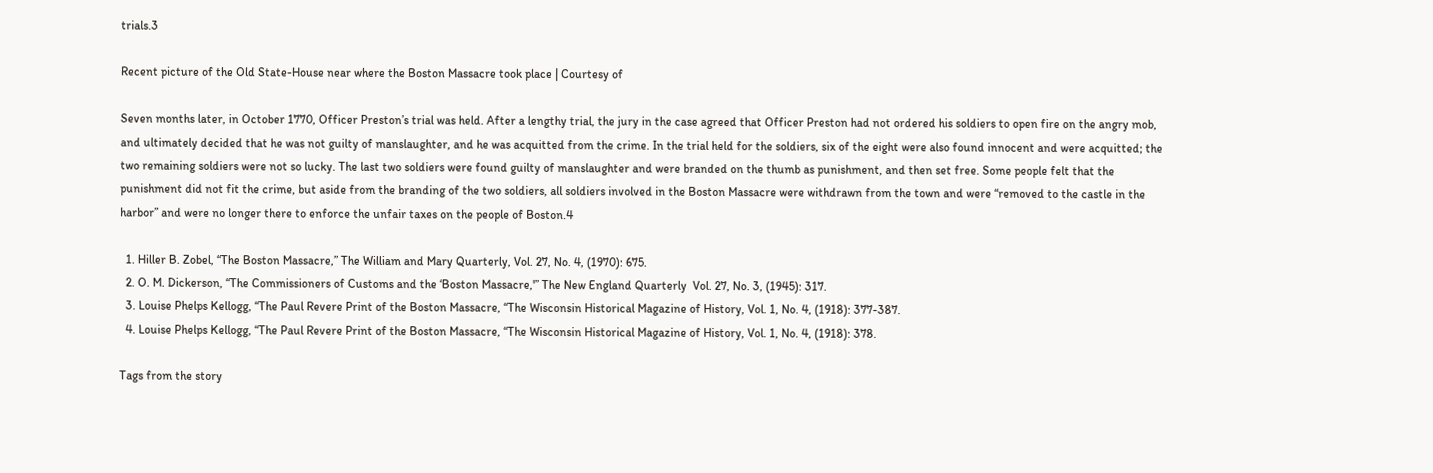trials.3

Recent picture of the Old State-House near where the Boston Massacre took place | Courtesy of

Seven months later, in October 1770, Officer Preston’s trial was held. After a lengthy trial, the jury in the case agreed that Officer Preston had not ordered his soldiers to open fire on the angry mob, and ultimately decided that he was not guilty of manslaughter, and he was acquitted from the crime. In the trial held for the soldiers, six of the eight were also found innocent and were acquitted; the two remaining soldiers were not so lucky. The last two soldiers were found guilty of manslaughter and were branded on the thumb as punishment, and then set free. Some people felt that the punishment did not fit the crime, but aside from the branding of the two soldiers, all soldiers involved in the Boston Massacre were withdrawn from the town and were “removed to the castle in the harbor” and were no longer there to enforce the unfair taxes on the people of Boston.4

  1. Hiller B. Zobel, “The Boston Massacre,” The William and Mary Quarterly, Vol. 27, No. 4, (1970): 675.
  2. O. M. Dickerson, “The Commissioners of Customs and the ‘Boston Massacre,'” The New England Quarterly  Vol. 27, No. 3, (1945): 317.
  3. Louise Phelps Kellogg, “The Paul Revere Print of the Boston Massacre, “The Wisconsin Historical Magazine of History, Vol. 1, No. 4, (1918): 377-387.
  4. Louise Phelps Kellogg, “The Paul Revere Print of the Boston Massacre, “The Wisconsin Historical Magazine of History, Vol. 1, No. 4, (1918): 378.

Tags from the story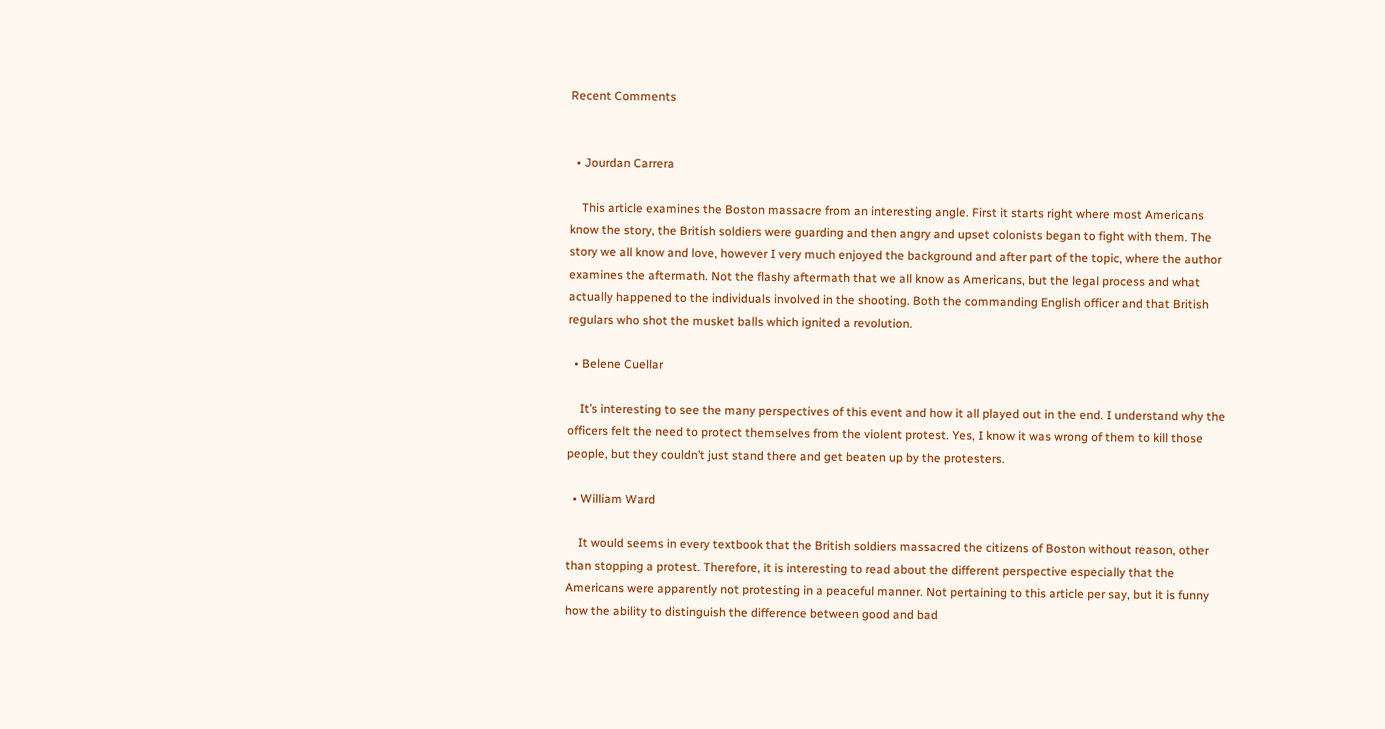Recent Comments


  • Jourdan Carrera

    This article examines the Boston massacre from an interesting angle. First it starts right where most Americans know the story, the British soldiers were guarding and then angry and upset colonists began to fight with them. The story we all know and love, however I very much enjoyed the background and after part of the topic, where the author examines the aftermath. Not the flashy aftermath that we all know as Americans, but the legal process and what actually happened to the individuals involved in the shooting. Both the commanding English officer and that British regulars who shot the musket balls which ignited a revolution.

  • Belene Cuellar

    It’s interesting to see the many perspectives of this event and how it all played out in the end. I understand why the officers felt the need to protect themselves from the violent protest. Yes, I know it was wrong of them to kill those people, but they couldn’t just stand there and get beaten up by the protesters.

  • William Ward

    It would seems in every textbook that the British soldiers massacred the citizens of Boston without reason, other than stopping a protest. Therefore, it is interesting to read about the different perspective especially that the Americans were apparently not protesting in a peaceful manner. Not pertaining to this article per say, but it is funny how the ability to distinguish the difference between good and bad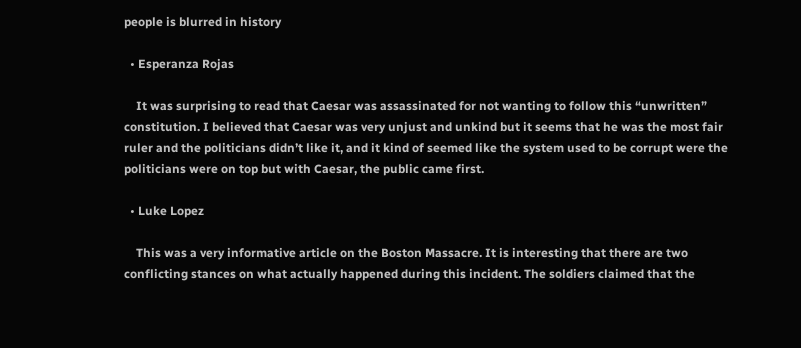people is blurred in history

  • Esperanza Rojas

    It was surprising to read that Caesar was assassinated for not wanting to follow this “unwritten” constitution. I believed that Caesar was very unjust and unkind but it seems that he was the most fair ruler and the politicians didn’t like it, and it kind of seemed like the system used to be corrupt were the politicians were on top but with Caesar, the public came first.

  • Luke Lopez

    This was a very informative article on the Boston Massacre. It is interesting that there are two conflicting stances on what actually happened during this incident. The soldiers claimed that the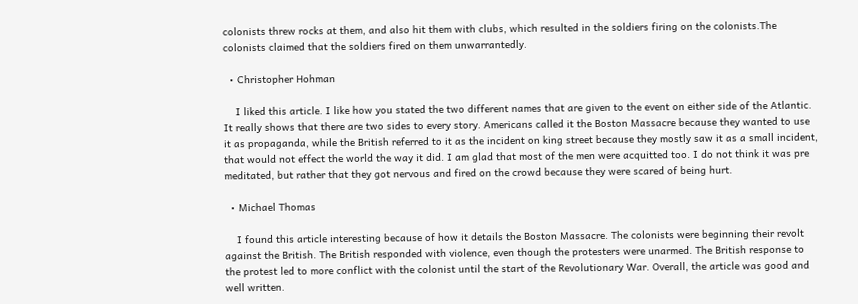colonists threw rocks at them, and also hit them with clubs, which resulted in the soldiers firing on the colonists.The colonists claimed that the soldiers fired on them unwarrantedly.

  • Christopher Hohman

    I liked this article. I like how you stated the two different names that are given to the event on either side of the Atlantic. It really shows that there are two sides to every story. Americans called it the Boston Massacre because they wanted to use it as propaganda, while the British referred to it as the incident on king street because they mostly saw it as a small incident, that would not effect the world the way it did. I am glad that most of the men were acquitted too. I do not think it was pre meditated, but rather that they got nervous and fired on the crowd because they were scared of being hurt.

  • Michael Thomas

    I found this article interesting because of how it details the Boston Massacre. The colonists were beginning their revolt against the British. The British responded with violence, even though the protesters were unarmed. The British response to the protest led to more conflict with the colonist until the start of the Revolutionary War. Overall, the article was good and well written.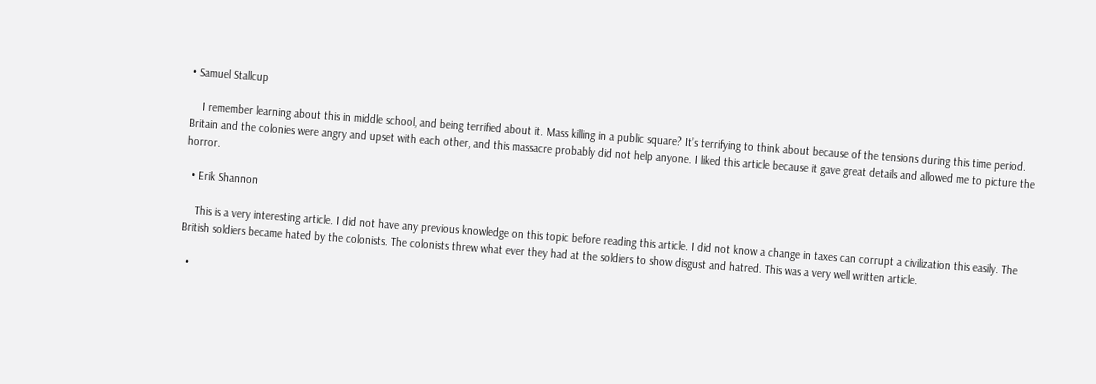• Samuel Stallcup

    I remember learning about this in middle school, and being terrified about it. Mass killing in a public square? It’s terrifying to think about because of the tensions during this time period. Britain and the colonies were angry and upset with each other, and this massacre probably did not help anyone. I liked this article because it gave great details and allowed me to picture the horror.

  • Erik Shannon

    This is a very interesting article. I did not have any previous knowledge on this topic before reading this article. I did not know a change in taxes can corrupt a civilization this easily. The British soldiers became hated by the colonists. The colonists threw what ever they had at the soldiers to show disgust and hatred. This was a very well written article.

  •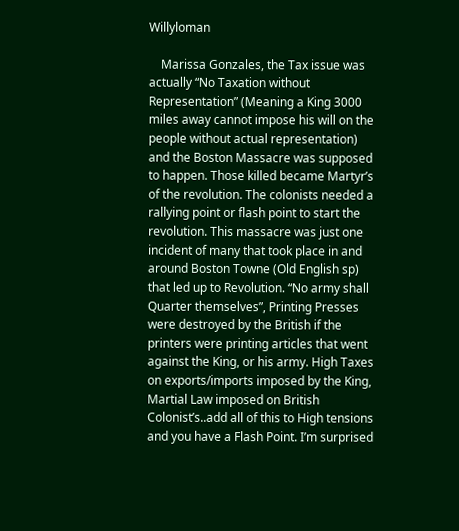Willyloman

    Marissa Gonzales, the Tax issue was actually “No Taxation without Representation” (Meaning a King 3000 miles away cannot impose his will on the people without actual representation) and the Boston Massacre was supposed to happen. Those killed became Martyr’s of the revolution. The colonists needed a rallying point or flash point to start the revolution. This massacre was just one incident of many that took place in and around Boston Towne (Old English sp) that led up to Revolution. “No army shall Quarter themselves”, Printing Presses were destroyed by the British if the printers were printing articles that went against the King, or his army. High Taxes on exports/imports imposed by the King, Martial Law imposed on British Colonist’s..add all of this to High tensions and you have a Flash Point. I’m surprised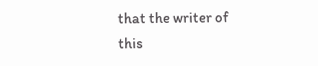that the writer of this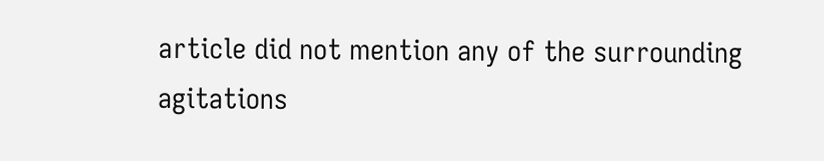article did not mention any of the surrounding agitations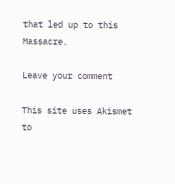that led up to this Massacre.

Leave your comment

This site uses Akismet to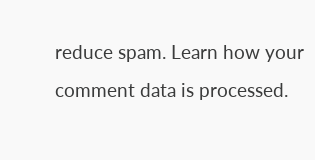reduce spam. Learn how your comment data is processed.